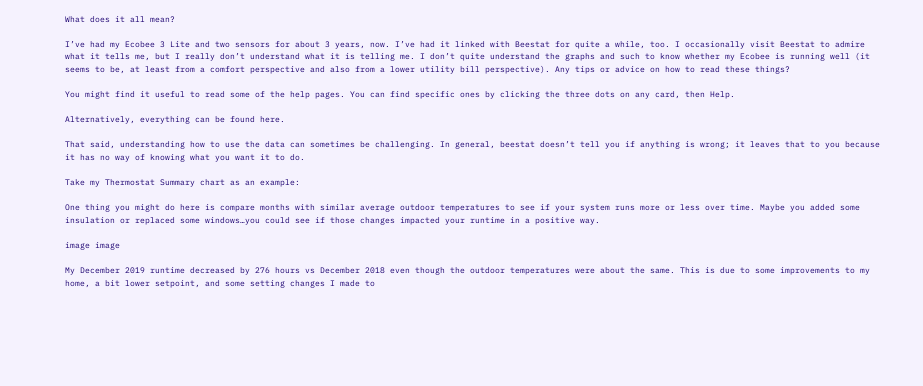What does it all mean?

I’ve had my Ecobee 3 Lite and two sensors for about 3 years, now. I’ve had it linked with Beestat for quite a while, too. I occasionally visit Beestat to admire what it tells me, but I really don’t understand what it is telling me. I don’t quite understand the graphs and such to know whether my Ecobee is running well (it seems to be, at least from a comfort perspective and also from a lower utility bill perspective). Any tips or advice on how to read these things?

You might find it useful to read some of the help pages. You can find specific ones by clicking the three dots on any card, then Help.

Alternatively, everything can be found here.

That said, understanding how to use the data can sometimes be challenging. In general, beestat doesn’t tell you if anything is wrong; it leaves that to you because it has no way of knowing what you want it to do.

Take my Thermostat Summary chart as an example:

One thing you might do here is compare months with similar average outdoor temperatures to see if your system runs more or less over time. Maybe you added some insulation or replaced some windows…you could see if those changes impacted your runtime in a positive way.

image image

My December 2019 runtime decreased by 276 hours vs December 2018 even though the outdoor temperatures were about the same. This is due to some improvements to my home, a bit lower setpoint, and some setting changes I made to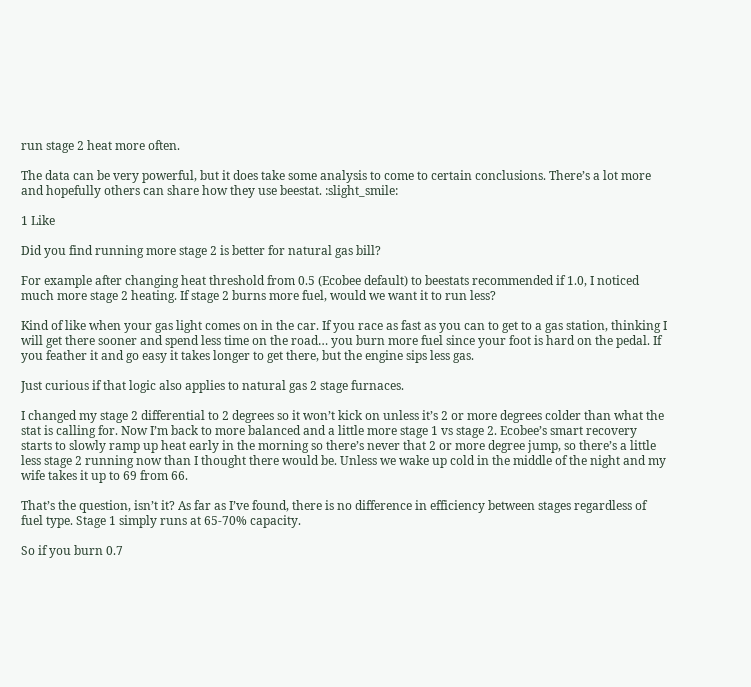run stage 2 heat more often.

The data can be very powerful, but it does take some analysis to come to certain conclusions. There’s a lot more and hopefully others can share how they use beestat. :slight_smile:

1 Like

Did you find running more stage 2 is better for natural gas bill?

For example after changing heat threshold from 0.5 (Ecobee default) to beestats recommended if 1.0, I noticed much more stage 2 heating. If stage 2 burns more fuel, would we want it to run less?

Kind of like when your gas light comes on in the car. If you race as fast as you can to get to a gas station, thinking I will get there sooner and spend less time on the road… you burn more fuel since your foot is hard on the pedal. If you feather it and go easy it takes longer to get there, but the engine sips less gas.

Just curious if that logic also applies to natural gas 2 stage furnaces.

I changed my stage 2 differential to 2 degrees so it won’t kick on unless it’s 2 or more degrees colder than what the stat is calling for. Now I’m back to more balanced and a little more stage 1 vs stage 2. Ecobee’s smart recovery starts to slowly ramp up heat early in the morning so there’s never that 2 or more degree jump, so there’s a little less stage 2 running now than I thought there would be. Unless we wake up cold in the middle of the night and my wife takes it up to 69 from 66.

That’s the question, isn’t it? As far as I’ve found, there is no difference in efficiency between stages regardless of fuel type. Stage 1 simply runs at 65-70% capacity.

So if you burn 0.7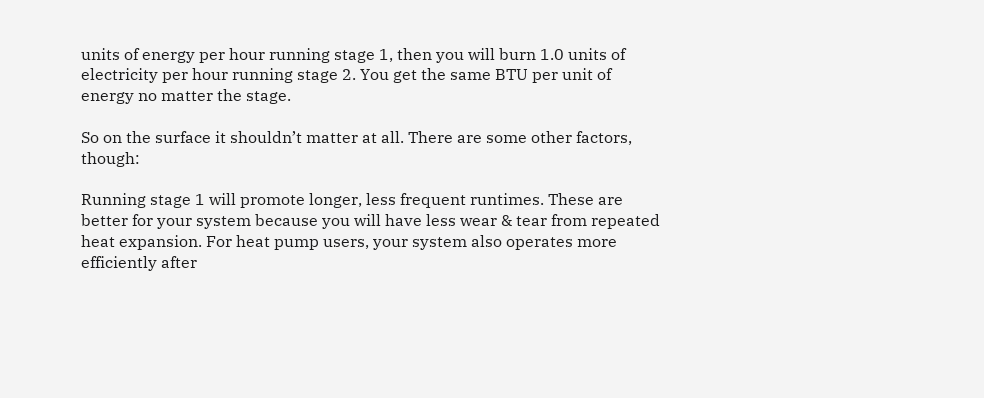units of energy per hour running stage 1, then you will burn 1.0 units of electricity per hour running stage 2. You get the same BTU per unit of energy no matter the stage.

So on the surface it shouldn’t matter at all. There are some other factors, though:

Running stage 1 will promote longer, less frequent runtimes. These are better for your system because you will have less wear & tear from repeated heat expansion. For heat pump users, your system also operates more efficiently after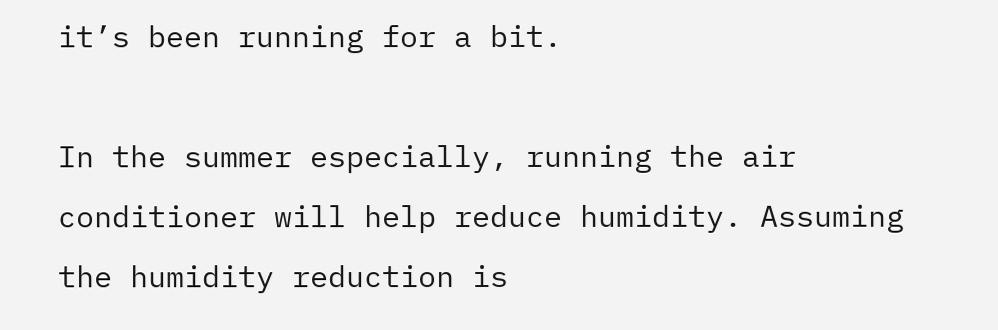it’s been running for a bit.

In the summer especially, running the air conditioner will help reduce humidity. Assuming the humidity reduction is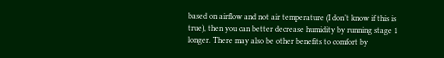based on airflow and not air temperature (I don’t know if this is true), then you can better decrease humidity by running stage 1 longer. There may also be other benefits to comfort by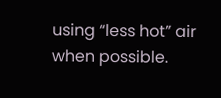using “less hot” air when possible.